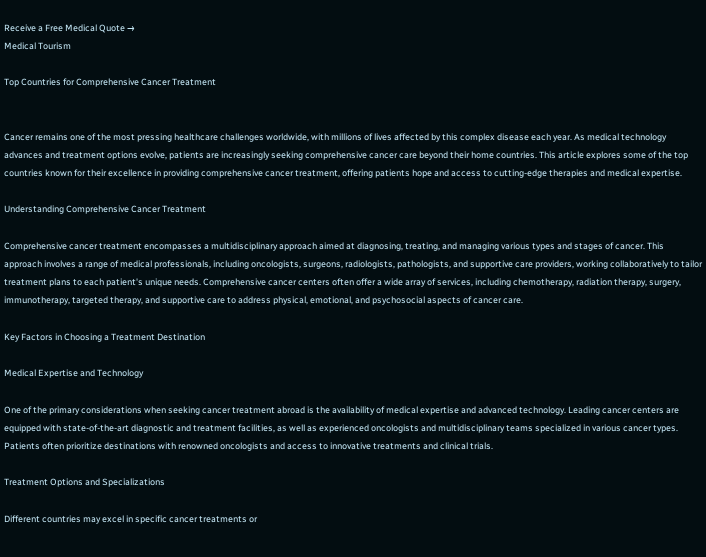Receive a Free Medical Quote →
Medical Tourism

Top Countries for Comprehensive Cancer Treatment


Cancer remains one of the most pressing healthcare challenges worldwide, with millions of lives affected by this complex disease each year. As medical technology advances and treatment options evolve, patients are increasingly seeking comprehensive cancer care beyond their home countries. This article explores some of the top countries known for their excellence in providing comprehensive cancer treatment, offering patients hope and access to cutting-edge therapies and medical expertise.

Understanding Comprehensive Cancer Treatment

Comprehensive cancer treatment encompasses a multidisciplinary approach aimed at diagnosing, treating, and managing various types and stages of cancer. This approach involves a range of medical professionals, including oncologists, surgeons, radiologists, pathologists, and supportive care providers, working collaboratively to tailor treatment plans to each patient's unique needs. Comprehensive cancer centers often offer a wide array of services, including chemotherapy, radiation therapy, surgery, immunotherapy, targeted therapy, and supportive care to address physical, emotional, and psychosocial aspects of cancer care.

Key Factors in Choosing a Treatment Destination

Medical Expertise and Technology

One of the primary considerations when seeking cancer treatment abroad is the availability of medical expertise and advanced technology. Leading cancer centers are equipped with state-of-the-art diagnostic and treatment facilities, as well as experienced oncologists and multidisciplinary teams specialized in various cancer types. Patients often prioritize destinations with renowned oncologists and access to innovative treatments and clinical trials.

Treatment Options and Specializations

Different countries may excel in specific cancer treatments or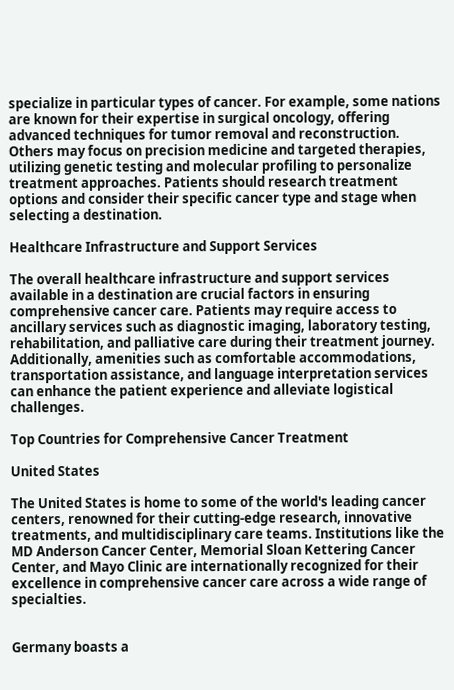specialize in particular types of cancer. For example, some nations are known for their expertise in surgical oncology, offering advanced techniques for tumor removal and reconstruction. Others may focus on precision medicine and targeted therapies, utilizing genetic testing and molecular profiling to personalize treatment approaches. Patients should research treatment options and consider their specific cancer type and stage when selecting a destination.

Healthcare Infrastructure and Support Services

The overall healthcare infrastructure and support services available in a destination are crucial factors in ensuring comprehensive cancer care. Patients may require access to ancillary services such as diagnostic imaging, laboratory testing, rehabilitation, and palliative care during their treatment journey. Additionally, amenities such as comfortable accommodations, transportation assistance, and language interpretation services can enhance the patient experience and alleviate logistical challenges.

Top Countries for Comprehensive Cancer Treatment

United States

The United States is home to some of the world's leading cancer centers, renowned for their cutting-edge research, innovative treatments, and multidisciplinary care teams. Institutions like the MD Anderson Cancer Center, Memorial Sloan Kettering Cancer Center, and Mayo Clinic are internationally recognized for their excellence in comprehensive cancer care across a wide range of specialties.


Germany boasts a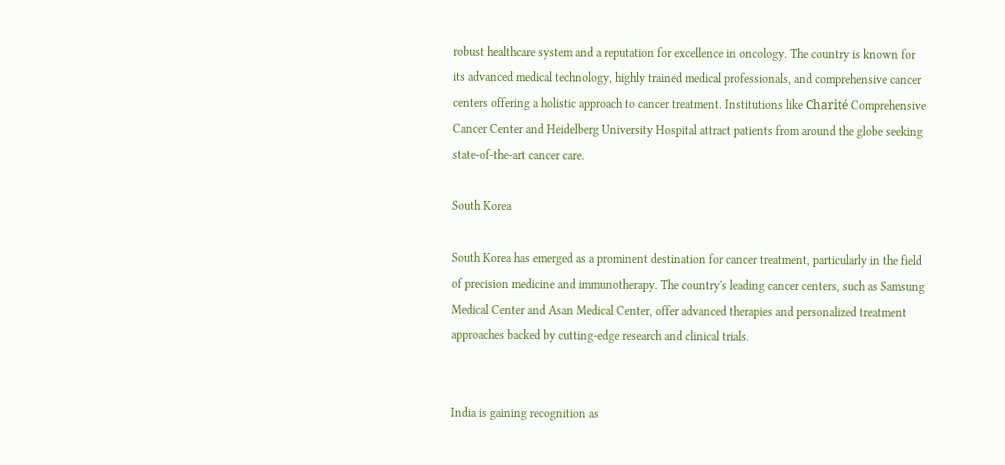robust healthcare system and a reputation for excellence in oncology. The country is known for its advanced medical technology, highly trained medical professionals, and comprehensive cancer centers offering a holistic approach to cancer treatment. Institutions like Charité Comprehensive Cancer Center and Heidelberg University Hospital attract patients from around the globe seeking state-of-the-art cancer care.

South Korea

South Korea has emerged as a prominent destination for cancer treatment, particularly in the field of precision medicine and immunotherapy. The country's leading cancer centers, such as Samsung Medical Center and Asan Medical Center, offer advanced therapies and personalized treatment approaches backed by cutting-edge research and clinical trials.


India is gaining recognition as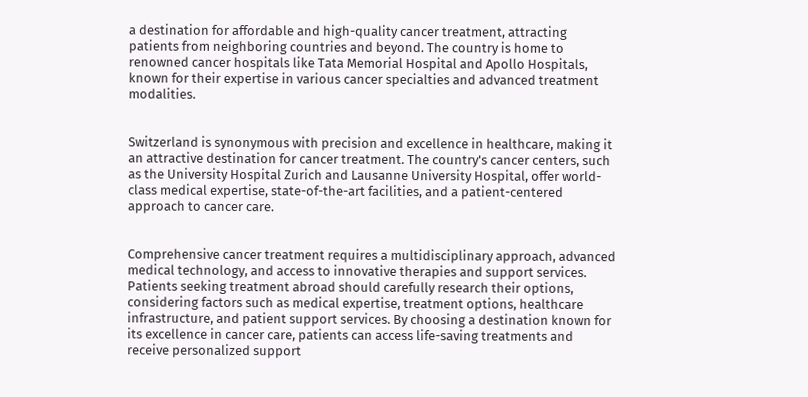a destination for affordable and high-quality cancer treatment, attracting patients from neighboring countries and beyond. The country is home to renowned cancer hospitals like Tata Memorial Hospital and Apollo Hospitals, known for their expertise in various cancer specialties and advanced treatment modalities.


Switzerland is synonymous with precision and excellence in healthcare, making it an attractive destination for cancer treatment. The country's cancer centers, such as the University Hospital Zurich and Lausanne University Hospital, offer world-class medical expertise, state-of-the-art facilities, and a patient-centered approach to cancer care.


Comprehensive cancer treatment requires a multidisciplinary approach, advanced medical technology, and access to innovative therapies and support services. Patients seeking treatment abroad should carefully research their options, considering factors such as medical expertise, treatment options, healthcare infrastructure, and patient support services. By choosing a destination known for its excellence in cancer care, patients can access life-saving treatments and receive personalized support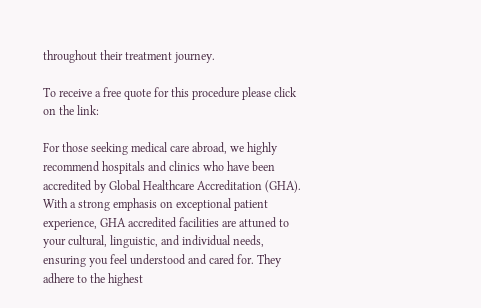throughout their treatment journey.

To receive a free quote for this procedure please click on the link:

For those seeking medical care abroad, we highly recommend hospitals and clinics who have been accredited by Global Healthcare Accreditation (GHA). With a strong emphasis on exceptional patient experience, GHA accredited facilities are attuned to your cultural, linguistic, and individual needs, ensuring you feel understood and cared for. They adhere to the highest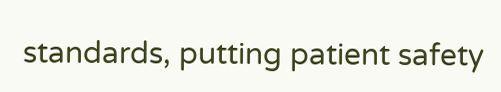standards, putting patient safety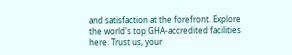and satisfaction at the forefront. Explore the world's top GHA-accredited facilities here. Trust us, your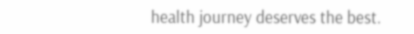health journey deserves the best.